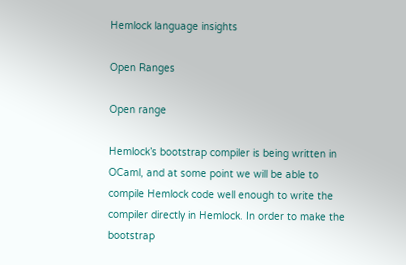Hemlock language insights

Open Ranges

Open range

Hemlock’s bootstrap compiler is being written in OCaml, and at some point we will be able to compile Hemlock code well enough to write the compiler directly in Hemlock. In order to make the bootstrap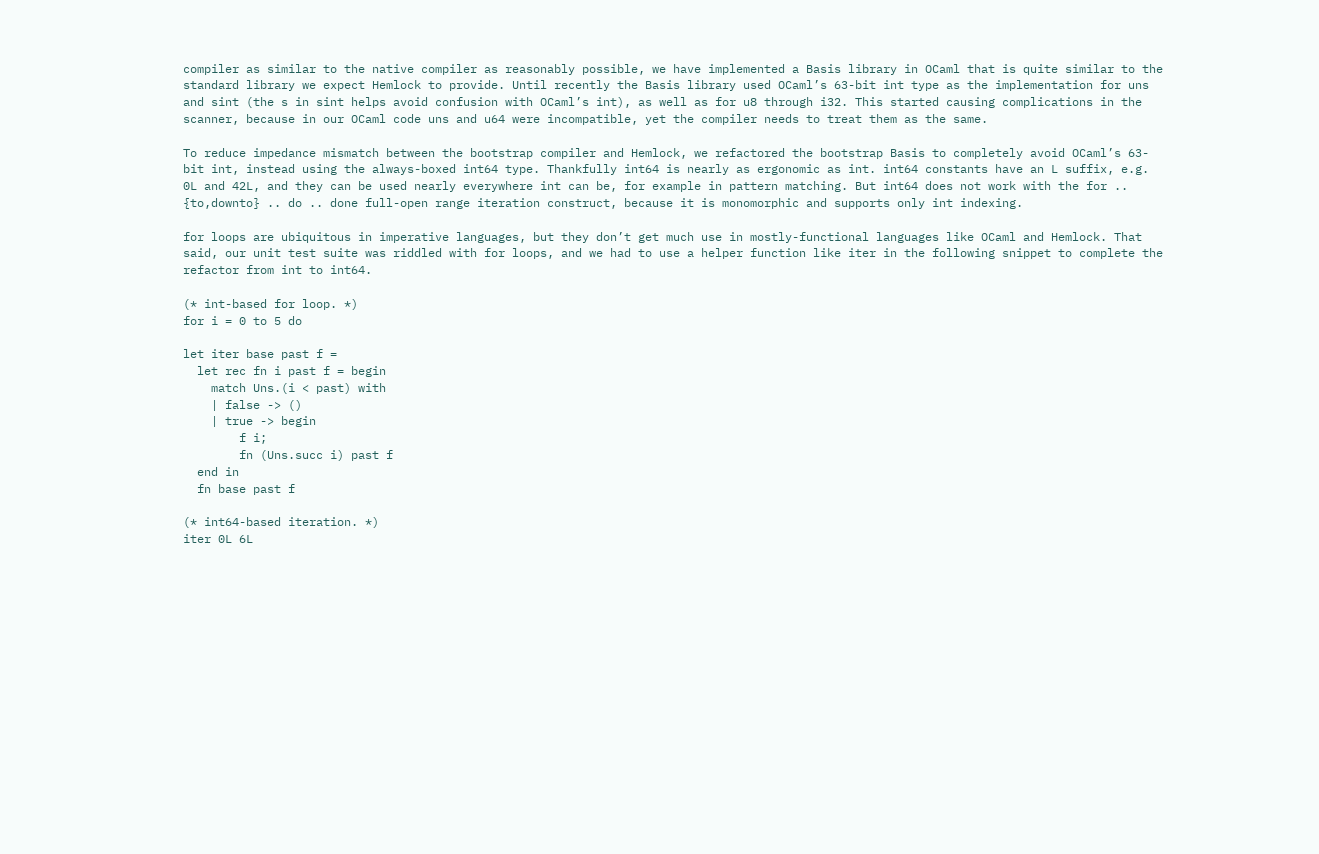compiler as similar to the native compiler as reasonably possible, we have implemented a Basis library in OCaml that is quite similar to the standard library we expect Hemlock to provide. Until recently the Basis library used OCaml’s 63-bit int type as the implementation for uns and sint (the s in sint helps avoid confusion with OCaml’s int), as well as for u8 through i32. This started causing complications in the scanner, because in our OCaml code uns and u64 were incompatible, yet the compiler needs to treat them as the same.

To reduce impedance mismatch between the bootstrap compiler and Hemlock, we refactored the bootstrap Basis to completely avoid OCaml’s 63-bit int, instead using the always-boxed int64 type. Thankfully int64 is nearly as ergonomic as int. int64 constants have an L suffix, e.g. 0L and 42L, and they can be used nearly everywhere int can be, for example in pattern matching. But int64 does not work with the for .. {to,downto} .. do .. done full-open range iteration construct, because it is monomorphic and supports only int indexing.

for loops are ubiquitous in imperative languages, but they don’t get much use in mostly-functional languages like OCaml and Hemlock. That said, our unit test suite was riddled with for loops, and we had to use a helper function like iter in the following snippet to complete the refactor from int to int64.

(* int-based for loop. *)
for i = 0 to 5 do

let iter base past f =
  let rec fn i past f = begin
    match Uns.(i < past) with
    | false -> ()
    | true -> begin
        f i;
        fn (Uns.succ i) past f
  end in
  fn base past f

(* int64-based iteration. *)
iter 0L 6L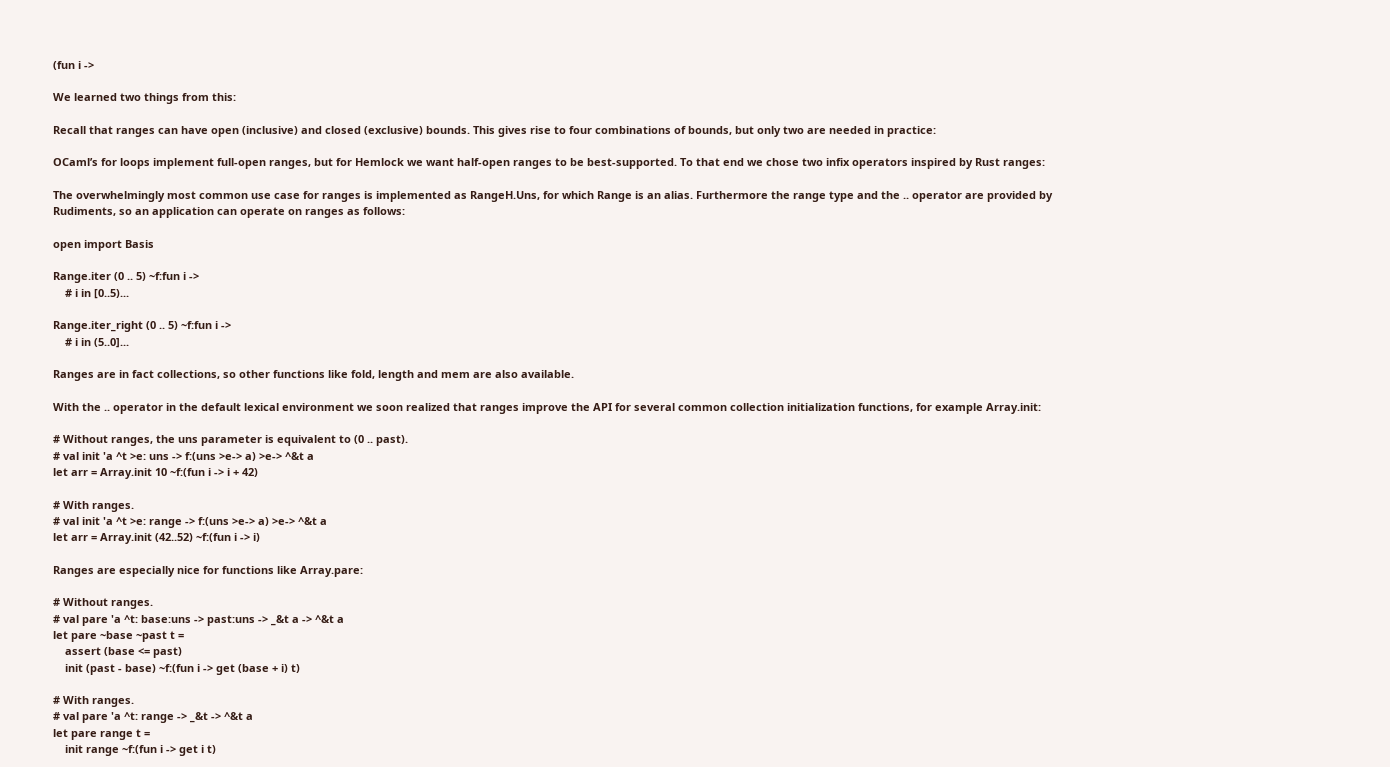(fun i ->

We learned two things from this:

Recall that ranges can have open (inclusive) and closed (exclusive) bounds. This gives rise to four combinations of bounds, but only two are needed in practice:

OCaml’s for loops implement full-open ranges, but for Hemlock we want half-open ranges to be best-supported. To that end we chose two infix operators inspired by Rust ranges:

The overwhelmingly most common use case for ranges is implemented as RangeH.Uns, for which Range is an alias. Furthermore the range type and the .. operator are provided by Rudiments, so an application can operate on ranges as follows:

open import Basis

Range.iter (0 .. 5) ~f:fun i ->
    # i in [0..5)...

Range.iter_right (0 .. 5) ~f:fun i ->
    # i in (5..0]...

Ranges are in fact collections, so other functions like fold, length and mem are also available.

With the .. operator in the default lexical environment we soon realized that ranges improve the API for several common collection initialization functions, for example Array.init:

# Without ranges, the uns parameter is equivalent to (0 .. past).
# val init 'a ^t >e: uns -> f:(uns >e-> a) >e-> ^&t a
let arr = Array.init 10 ~f:(fun i -> i + 42)

# With ranges.
# val init 'a ^t >e: range -> f:(uns >e-> a) >e-> ^&t a
let arr = Array.init (42..52) ~f:(fun i -> i)

Ranges are especially nice for functions like Array.pare:

# Without ranges.
# val pare 'a ^t: base:uns -> past:uns -> _&t a -> ^&t a
let pare ~base ~past t =
    assert (base <= past)
    init (past - base) ~f:(fun i -> get (base + i) t)

# With ranges.
# val pare 'a ^t: range -> _&t -> ^&t a
let pare range t =
    init range ~f:(fun i -> get i t)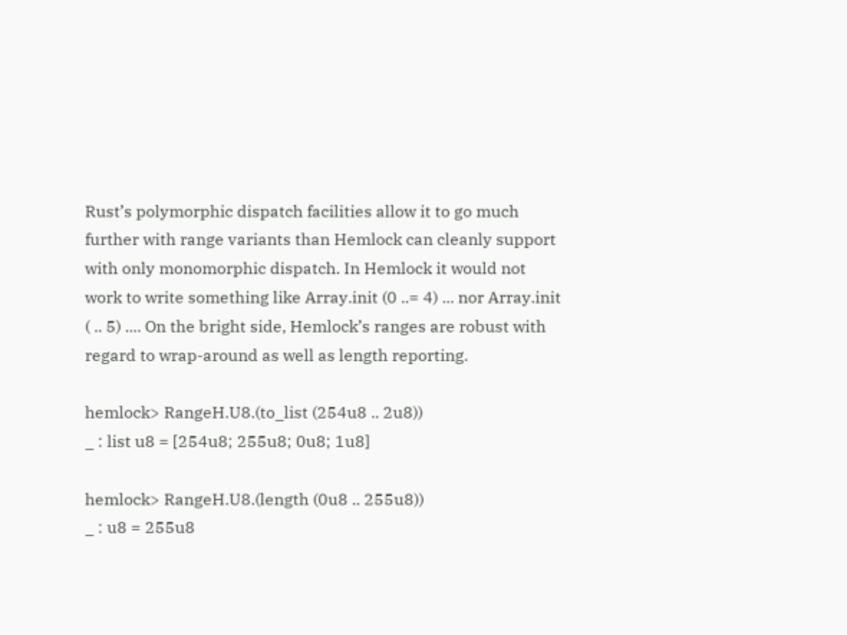Rust’s polymorphic dispatch facilities allow it to go much further with range variants than Hemlock can cleanly support with only monomorphic dispatch. In Hemlock it would not work to write something like Array.init (0 ..= 4) ... nor Array.init ( .. 5) .... On the bright side, Hemlock’s ranges are robust with regard to wrap-around as well as length reporting.

hemlock> RangeH.U8.(to_list (254u8 .. 2u8))
_ : list u8 = [254u8; 255u8; 0u8; 1u8]

hemlock> RangeH.U8.(length (0u8 .. 255u8))
_ : u8 = 255u8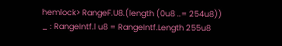hemlock> RangeF.U8.(length (0u8 ..= 254u8))
_ : RangeIntf.l u8 = RangeIntf.Length 255u8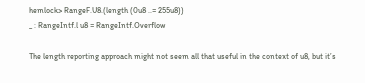hemlock> RangeF.U8.(length (0u8 ..= 255u8))
_ : RangeIntf.l u8 = RangeIntf.Overflow

The length reporting approach might not seem all that useful in the context of u8, but it’s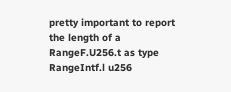pretty important to report the length of a RangeF.U256.t as type RangeIntf.l u256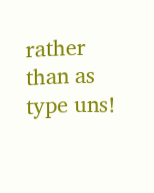rather than as type uns!